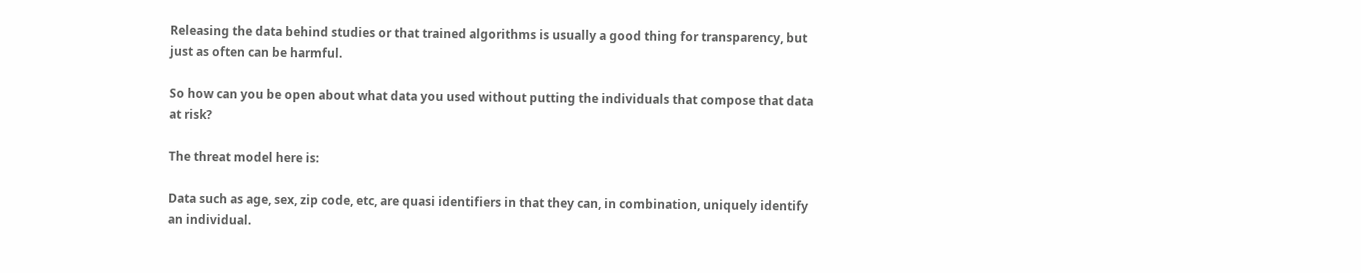Releasing the data behind studies or that trained algorithms is usually a good thing for transparency, but just as often can be harmful.

So how can you be open about what data you used without putting the individuals that compose that data at risk?

The threat model here is:

Data such as age, sex, zip code, etc, are quasi identifiers in that they can, in combination, uniquely identify an individual.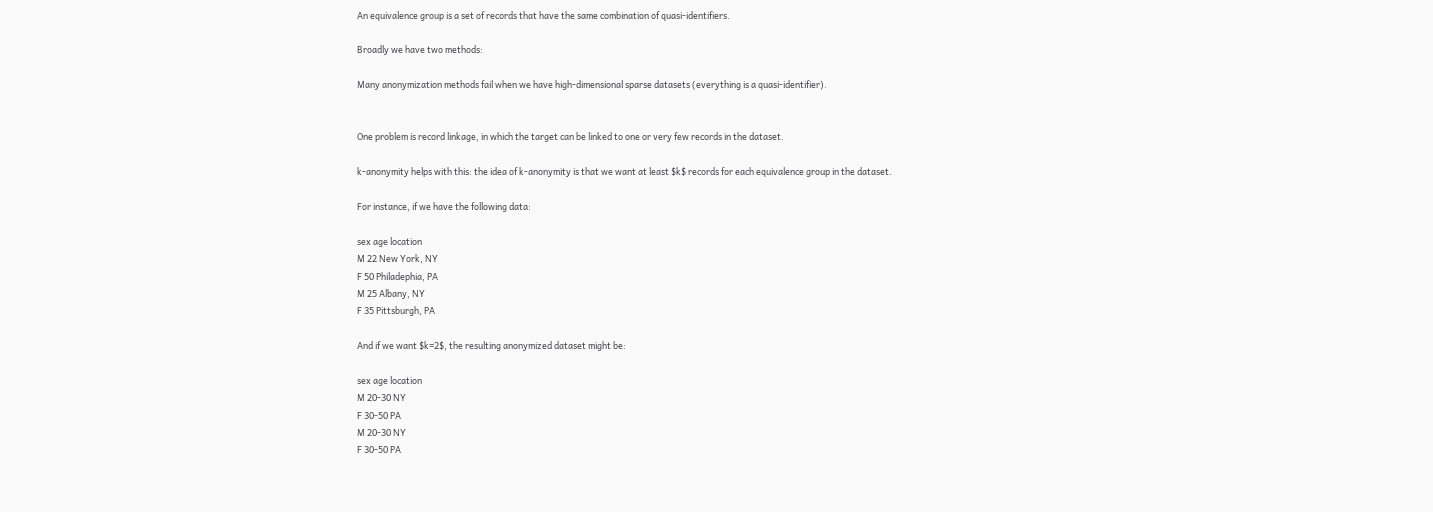An equivalence group is a set of records that have the same combination of quasi-identifiers.

Broadly we have two methods:

Many anonymization methods fail when we have high-dimensional sparse datasets (everything is a quasi-identifier).


One problem is record linkage, in which the target can be linked to one or very few records in the dataset.

k-anonymity helps with this: the idea of k-anonymity is that we want at least $k$ records for each equivalence group in the dataset.

For instance, if we have the following data:

sex age location
M 22 New York, NY
F 50 Philadephia, PA
M 25 Albany, NY
F 35 Pittsburgh, PA

And if we want $k=2$, the resulting anonymized dataset might be:

sex age location
M 20-30 NY
F 30-50 PA
M 20-30 NY
F 30-50 PA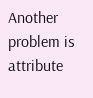Another problem is attribute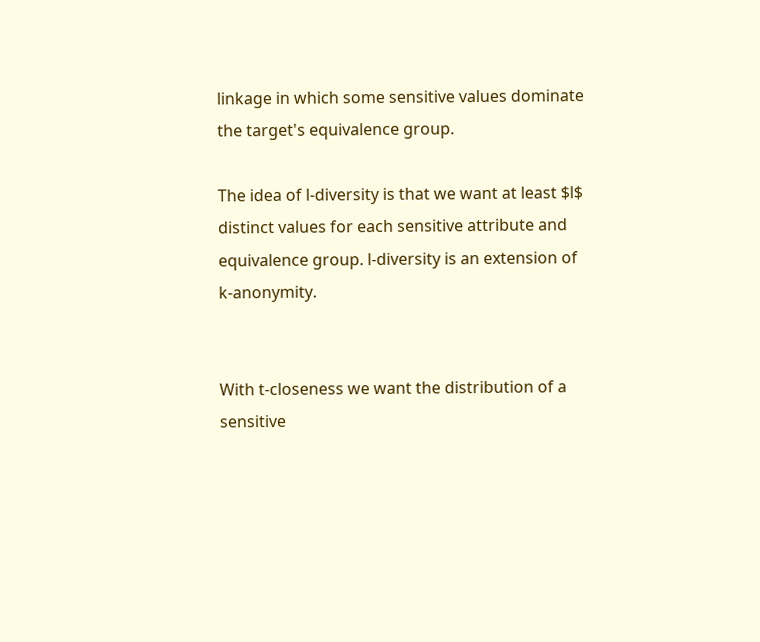linkage in which some sensitive values dominate the target's equivalence group.

The idea of l-diversity is that we want at least $l$ distinct values for each sensitive attribute and equivalence group. l-diversity is an extension of k-anonymity.


With t-closeness we want the distribution of a sensitive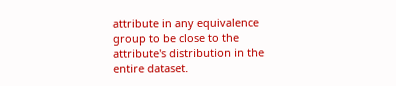attribute in any equivalence group to be close to the attribute's distribution in the entire dataset.